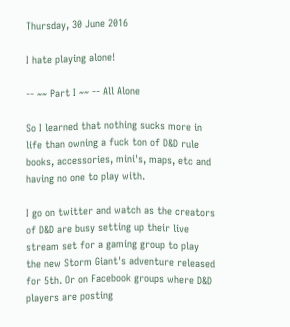Thursday, 30 June 2016

I hate playing alone!

-- ~~ Part I ~~ -- All Alone

So I learned that nothing sucks more in life than owning a fuck ton of D&D rule books, accessories, mini's, maps, etc and having no one to play with.

I go on twitter and watch as the creators of D&D are busy setting up their live stream set for a gaming group to play the new Storm Giant's adventure released for 5th. Or on Facebook groups where D&D players are posting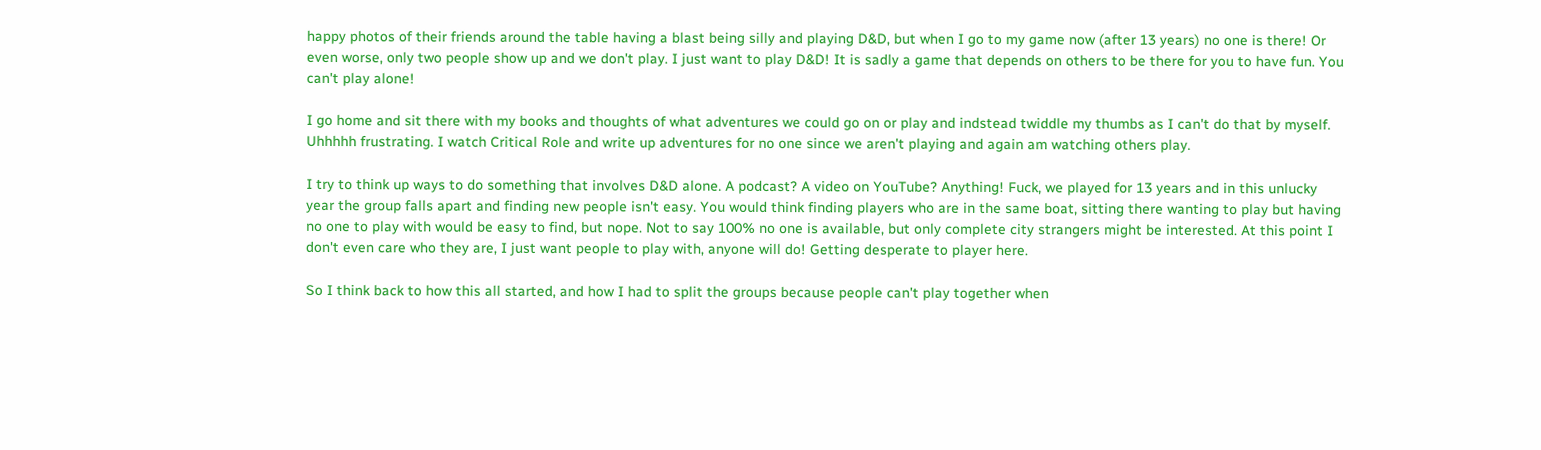happy photos of their friends around the table having a blast being silly and playing D&D, but when I go to my game now (after 13 years) no one is there! Or even worse, only two people show up and we don't play. I just want to play D&D! It is sadly a game that depends on others to be there for you to have fun. You can't play alone!

I go home and sit there with my books and thoughts of what adventures we could go on or play and indstead twiddle my thumbs as I can't do that by myself. Uhhhhh frustrating. I watch Critical Role and write up adventures for no one since we aren't playing and again am watching others play.

I try to think up ways to do something that involves D&D alone. A podcast? A video on YouTube? Anything! Fuck, we played for 13 years and in this unlucky year the group falls apart and finding new people isn't easy. You would think finding players who are in the same boat, sitting there wanting to play but having no one to play with would be easy to find, but nope. Not to say 100% no one is available, but only complete city strangers might be interested. At this point I don't even care who they are, I just want people to play with, anyone will do! Getting desperate to player here.

So I think back to how this all started, and how I had to split the groups because people can't play together when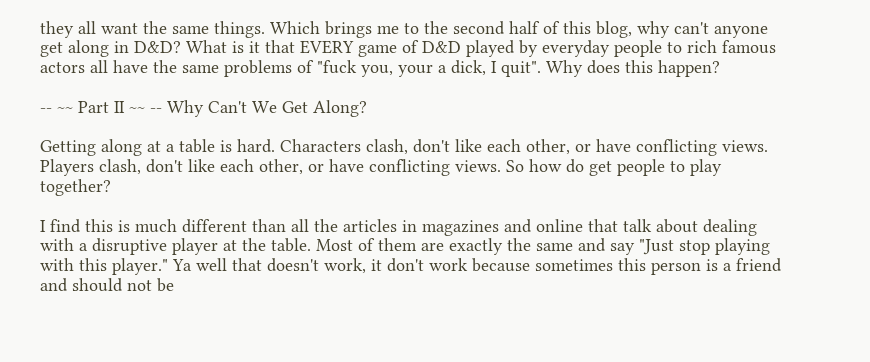they all want the same things. Which brings me to the second half of this blog, why can't anyone get along in D&D? What is it that EVERY game of D&D played by everyday people to rich famous actors all have the same problems of "fuck you, your a dick, I quit". Why does this happen?

-- ~~ Part II ~~ -- Why Can't We Get Along?

Getting along at a table is hard. Characters clash, don't like each other, or have conflicting views. Players clash, don't like each other, or have conflicting views. So how do get people to play together?

I find this is much different than all the articles in magazines and online that talk about dealing with a disruptive player at the table. Most of them are exactly the same and say "Just stop playing with this player." Ya well that doesn't work, it don't work because sometimes this person is a friend and should not be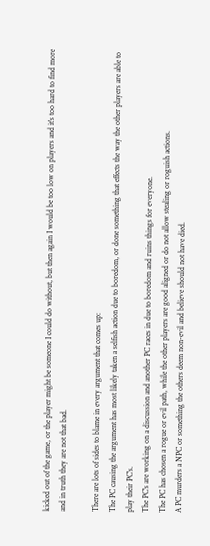kicked out of the game, or the player might be someone I could do without, but then again I would be too low on players and it's too hard to find more and in truth they are not that bad.

There are lots of sides to blame in every argument that comes up:
The PC causing the argument has most likely taken a selfish action due to boredom, or done something that effects the way the other players are able to play their PC's.
The PC's are working on a discussion and another PC races in due to boredom and ruins things for everyone.
The PC has chosen a rogue or evil path, while the other players are good aligned or do not allow stealing or roguish actions.
A PC murders a NPC or something the others deem non-evil and believe should not have died.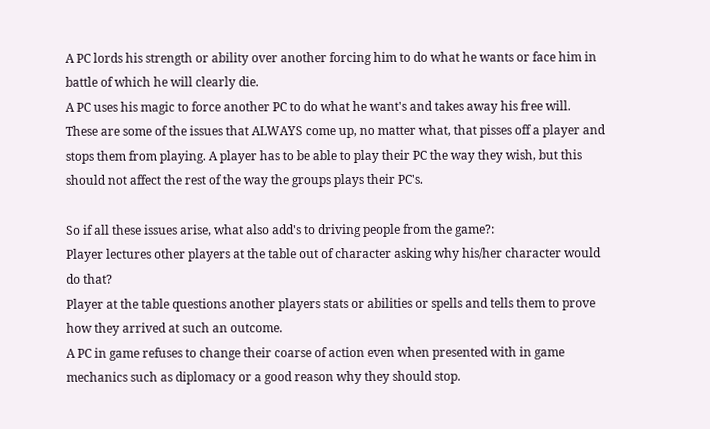A PC lords his strength or ability over another forcing him to do what he wants or face him in battle of which he will clearly die.
A PC uses his magic to force another PC to do what he want's and takes away his free will.
These are some of the issues that ALWAYS come up, no matter what, that pisses off a player and stops them from playing. A player has to be able to play their PC the way they wish, but this should not affect the rest of the way the groups plays their PC's.

So if all these issues arise, what also add's to driving people from the game?:
Player lectures other players at the table out of character asking why his/her character would do that?
Player at the table questions another players stats or abilities or spells and tells them to prove how they arrived at such an outcome.
A PC in game refuses to change their coarse of action even when presented with in game mechanics such as diplomacy or a good reason why they should stop.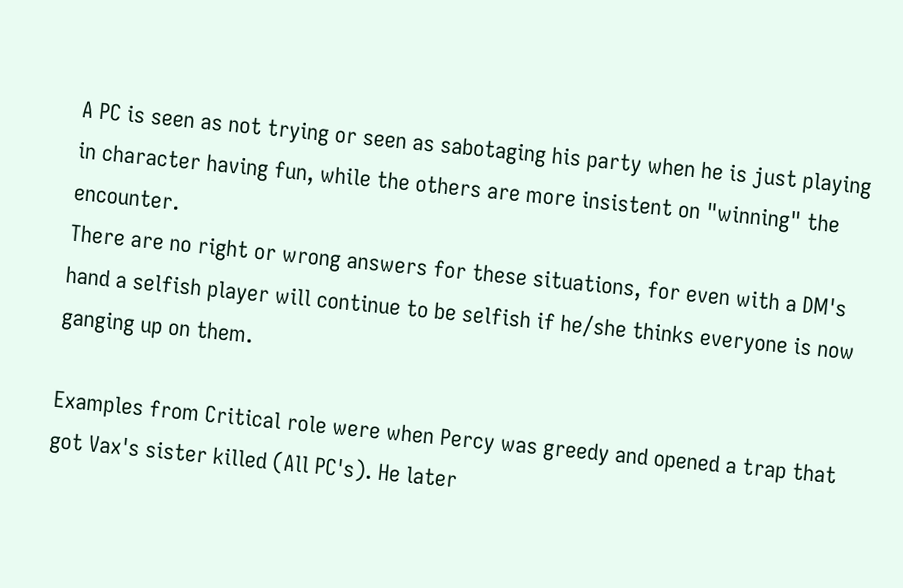A PC is seen as not trying or seen as sabotaging his party when he is just playing in character having fun, while the others are more insistent on "winning" the encounter.
There are no right or wrong answers for these situations, for even with a DM's hand a selfish player will continue to be selfish if he/she thinks everyone is now ganging up on them.

Examples from Critical role were when Percy was greedy and opened a trap that got Vax's sister killed (All PC's). He later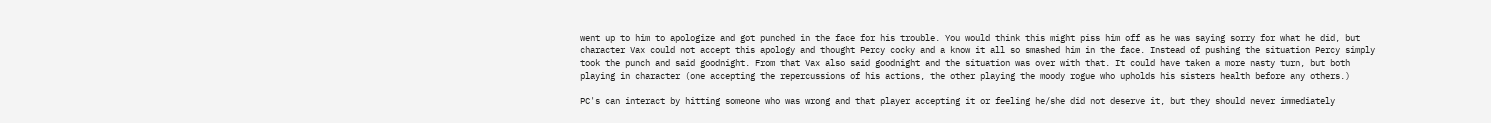went up to him to apologize and got punched in the face for his trouble. You would think this might piss him off as he was saying sorry for what he did, but character Vax could not accept this apology and thought Percy cocky and a know it all so smashed him in the face. Instead of pushing the situation Percy simply took the punch and said goodnight. From that Vax also said goodnight and the situation was over with that. It could have taken a more nasty turn, but both playing in character (one accepting the repercussions of his actions, the other playing the moody rogue who upholds his sisters health before any others.)

PC's can interact by hitting someone who was wrong and that player accepting it or feeling he/she did not deserve it, but they should never immediately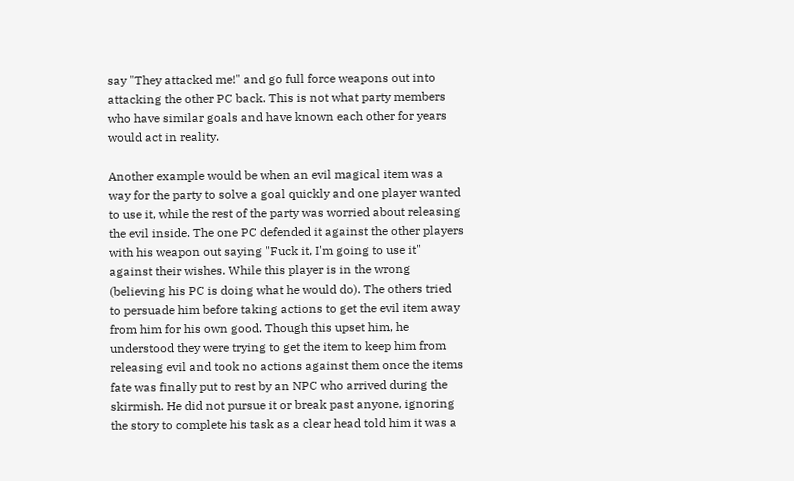say "They attacked me!" and go full force weapons out into attacking the other PC back. This is not what party members who have similar goals and have known each other for years would act in reality.

Another example would be when an evil magical item was a way for the party to solve a goal quickly and one player wanted to use it, while the rest of the party was worried about releasing the evil inside. The one PC defended it against the other players with his weapon out saying "Fuck it, I'm going to use it" against their wishes. While this player is in the wrong (believing his PC is doing what he would do). The others tried to persuade him before taking actions to get the evil item away from him for his own good. Though this upset him, he understood they were trying to get the item to keep him from releasing evil and took no actions against them once the items fate was finally put to rest by an NPC who arrived during the skirmish. He did not pursue it or break past anyone, ignoring the story to complete his task as a clear head told him it was a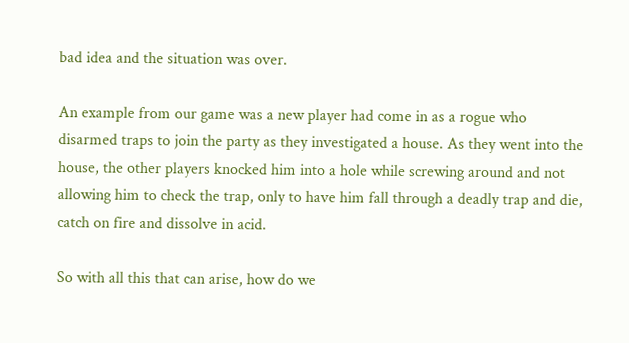bad idea and the situation was over.

An example from our game was a new player had come in as a rogue who disarmed traps to join the party as they investigated a house. As they went into the house, the other players knocked him into a hole while screwing around and not allowing him to check the trap, only to have him fall through a deadly trap and die, catch on fire and dissolve in acid.

So with all this that can arise, how do we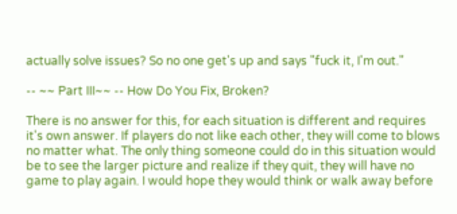actually solve issues? So no one get's up and says "fuck it, I'm out."

-- ~~ Part III~~ -- How Do You Fix, Broken?

There is no answer for this, for each situation is different and requires it's own answer. If players do not like each other, they will come to blows no matter what. The only thing someone could do in this situation would be to see the larger picture and realize if they quit, they will have no game to play again. I would hope they would think or walk away before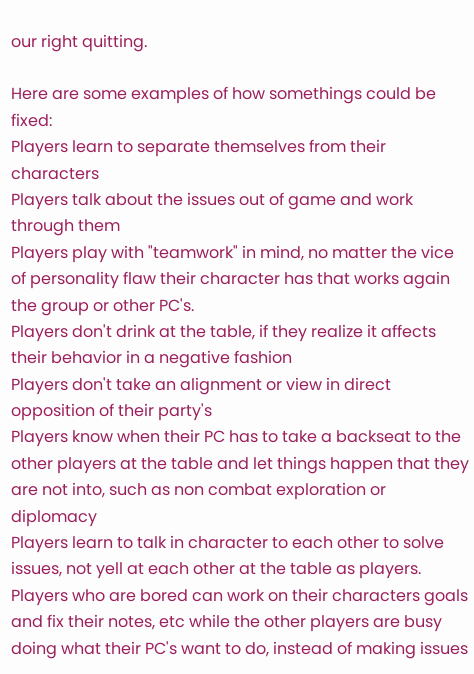our right quitting.

Here are some examples of how somethings could be fixed:
Players learn to separate themselves from their characters
Players talk about the issues out of game and work through them
Players play with "teamwork" in mind, no matter the vice of personality flaw their character has that works again the group or other PC's.
Players don't drink at the table, if they realize it affects their behavior in a negative fashion
Players don't take an alignment or view in direct opposition of their party's
Players know when their PC has to take a backseat to the other players at the table and let things happen that they are not into, such as non combat exploration or diplomacy
Players learn to talk in character to each other to solve issues, not yell at each other at the table as players.
Players who are bored can work on their characters goals and fix their notes, etc while the other players are busy doing what their PC's want to do, instead of making issues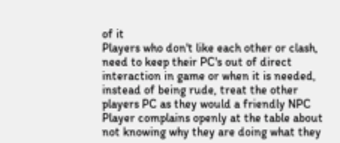of it
Players who don't like each other or clash, need to keep their PC's out of direct interaction in game or when it is needed, instead of being rude, treat the other players PC as they would a friendly NPC
Player complains openly at the table about not knowing why they are doing what they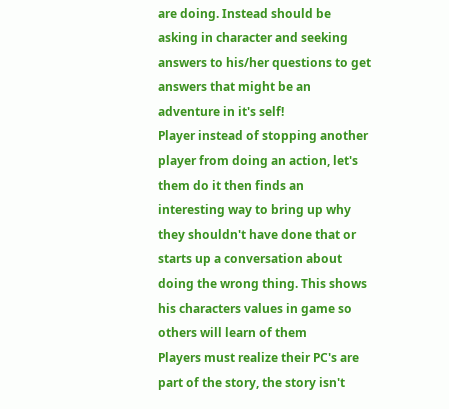are doing. Instead should be asking in character and seeking answers to his/her questions to get answers that might be an adventure in it's self!
Player instead of stopping another player from doing an action, let's them do it then finds an interesting way to bring up why they shouldn't have done that or starts up a conversation about doing the wrong thing. This shows his characters values in game so others will learn of them
Players must realize their PC's are part of the story, the story isn't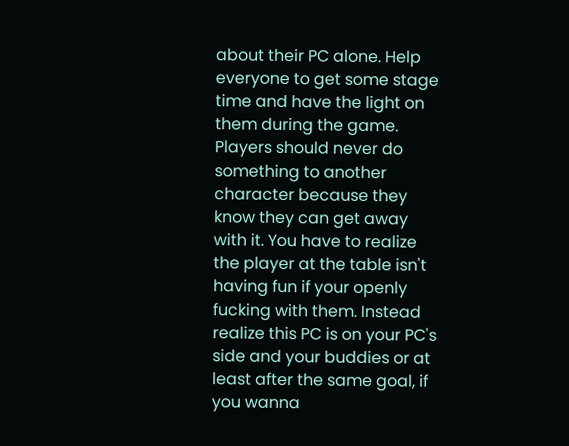about their PC alone. Help everyone to get some stage time and have the light on them during the game.
Players should never do something to another character because they know they can get away with it. You have to realize the player at the table isn't having fun if your openly fucking with them. Instead realize this PC is on your PC's side and your buddies or at least after the same goal, if you wanna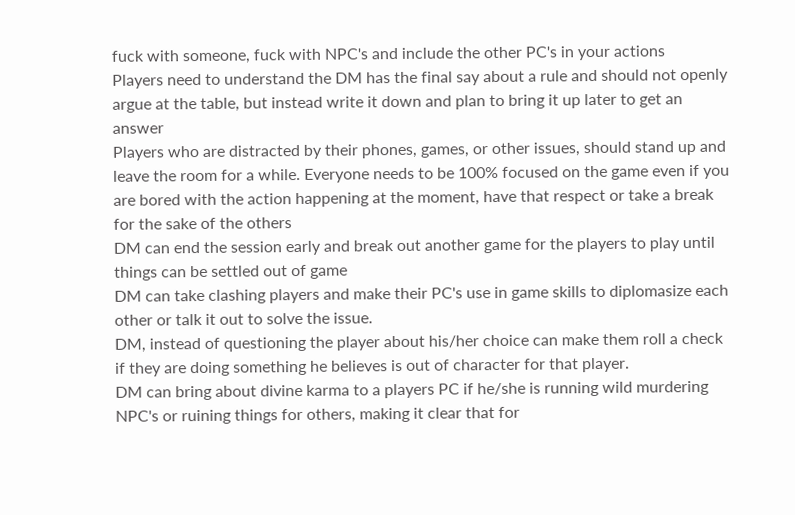fuck with someone, fuck with NPC's and include the other PC's in your actions
Players need to understand the DM has the final say about a rule and should not openly argue at the table, but instead write it down and plan to bring it up later to get an answer
Players who are distracted by their phones, games, or other issues, should stand up and leave the room for a while. Everyone needs to be 100% focused on the game even if you are bored with the action happening at the moment, have that respect or take a break for the sake of the others
DM can end the session early and break out another game for the players to play until things can be settled out of game
DM can take clashing players and make their PC's use in game skills to diplomasize each other or talk it out to solve the issue.
DM, instead of questioning the player about his/her choice can make them roll a check if they are doing something he believes is out of character for that player.
DM can bring about divine karma to a players PC if he/she is running wild murdering NPC's or ruining things for others, making it clear that for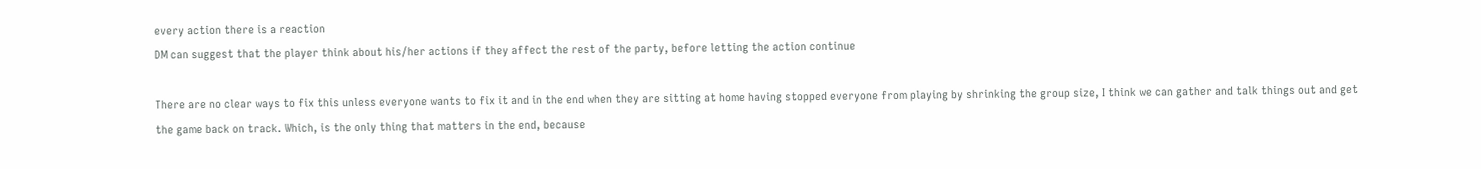every action there is a reaction
DM can suggest that the player think about his/her actions if they affect the rest of the party, before letting the action continue

There are no clear ways to fix this unless everyone wants to fix it and in the end when they are sitting at home having stopped everyone from playing by shrinking the group size, I think we can gather and talk things out and get the game back on track. Which, is the only thing that matters in the end, because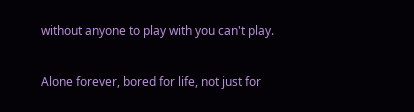without anyone to play with you can't play.

Alone forever, bored for life, not just for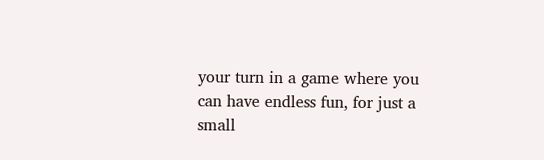your turn in a game where you can have endless fun, for just a small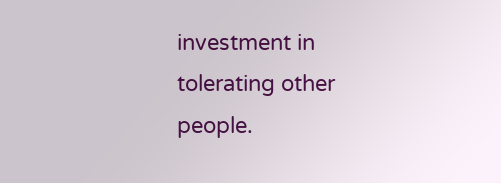investment in tolerating other people.